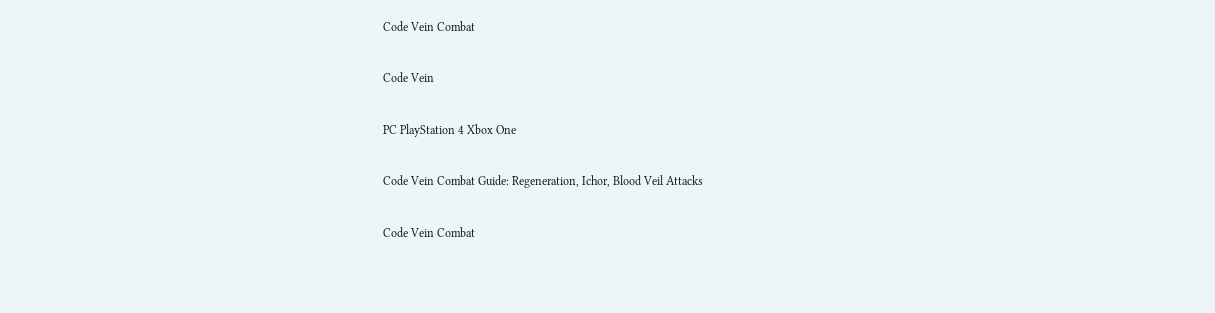Code Vein Combat

Code Vein

PC PlayStation 4 Xbox One

Code Vein Combat Guide: Regeneration, Ichor, Blood Veil Attacks

Code Vein Combat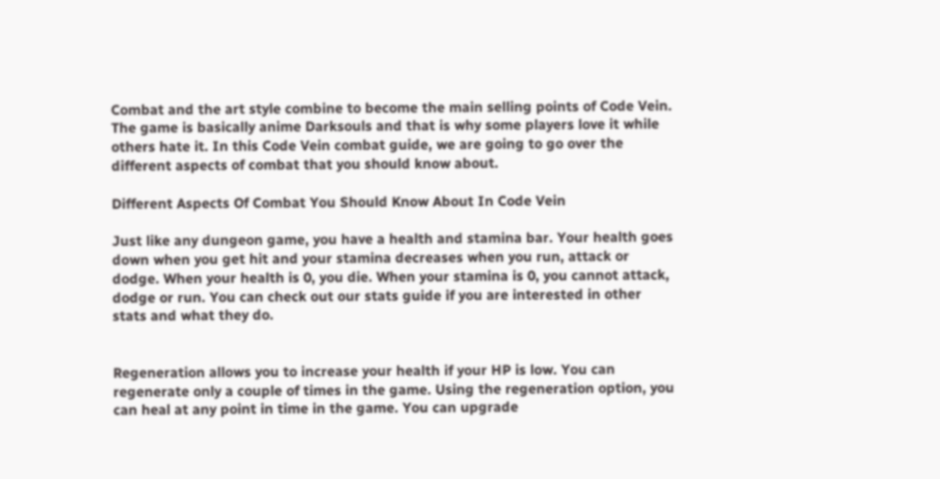Combat and the art style combine to become the main selling points of Code Vein. The game is basically anime Darksouls and that is why some players love it while others hate it. In this Code Vein combat guide, we are going to go over the different aspects of combat that you should know about.

Different Aspects Of Combat You Should Know About In Code Vein

Just like any dungeon game, you have a health and stamina bar. Your health goes down when you get hit and your stamina decreases when you run, attack or dodge. When your health is 0, you die. When your stamina is 0, you cannot attack, dodge or run. You can check out our stats guide if you are interested in other stats and what they do.


Regeneration allows you to increase your health if your HP is low. You can regenerate only a couple of times in the game. Using the regeneration option, you can heal at any point in time in the game. You can upgrade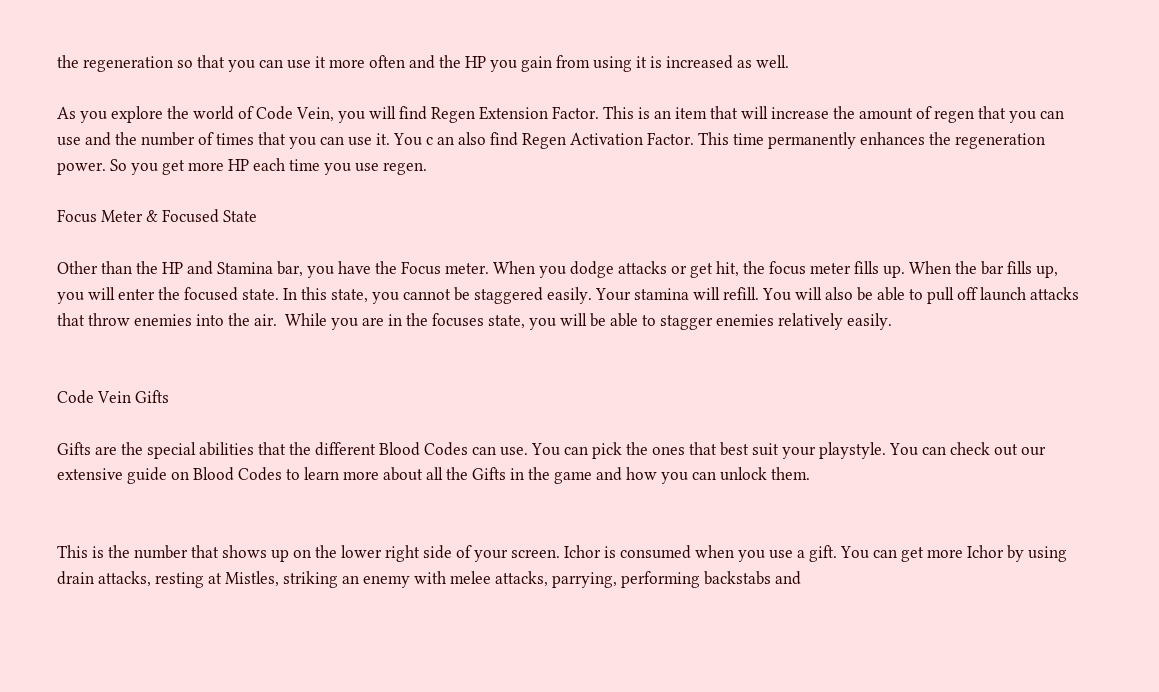the regeneration so that you can use it more often and the HP you gain from using it is increased as well.

As you explore the world of Code Vein, you will find Regen Extension Factor. This is an item that will increase the amount of regen that you can use and the number of times that you can use it. You c an also find Regen Activation Factor. This time permanently enhances the regeneration power. So you get more HP each time you use regen.

Focus Meter & Focused State

Other than the HP and Stamina bar, you have the Focus meter. When you dodge attacks or get hit, the focus meter fills up. When the bar fills up, you will enter the focused state. In this state, you cannot be staggered easily. Your stamina will refill. You will also be able to pull off launch attacks that throw enemies into the air.  While you are in the focuses state, you will be able to stagger enemies relatively easily.


Code Vein Gifts

Gifts are the special abilities that the different Blood Codes can use. You can pick the ones that best suit your playstyle. You can check out our extensive guide on Blood Codes to learn more about all the Gifts in the game and how you can unlock them.


This is the number that shows up on the lower right side of your screen. Ichor is consumed when you use a gift. You can get more Ichor by using drain attacks, resting at Mistles, striking an enemy with melee attacks, parrying, performing backstabs and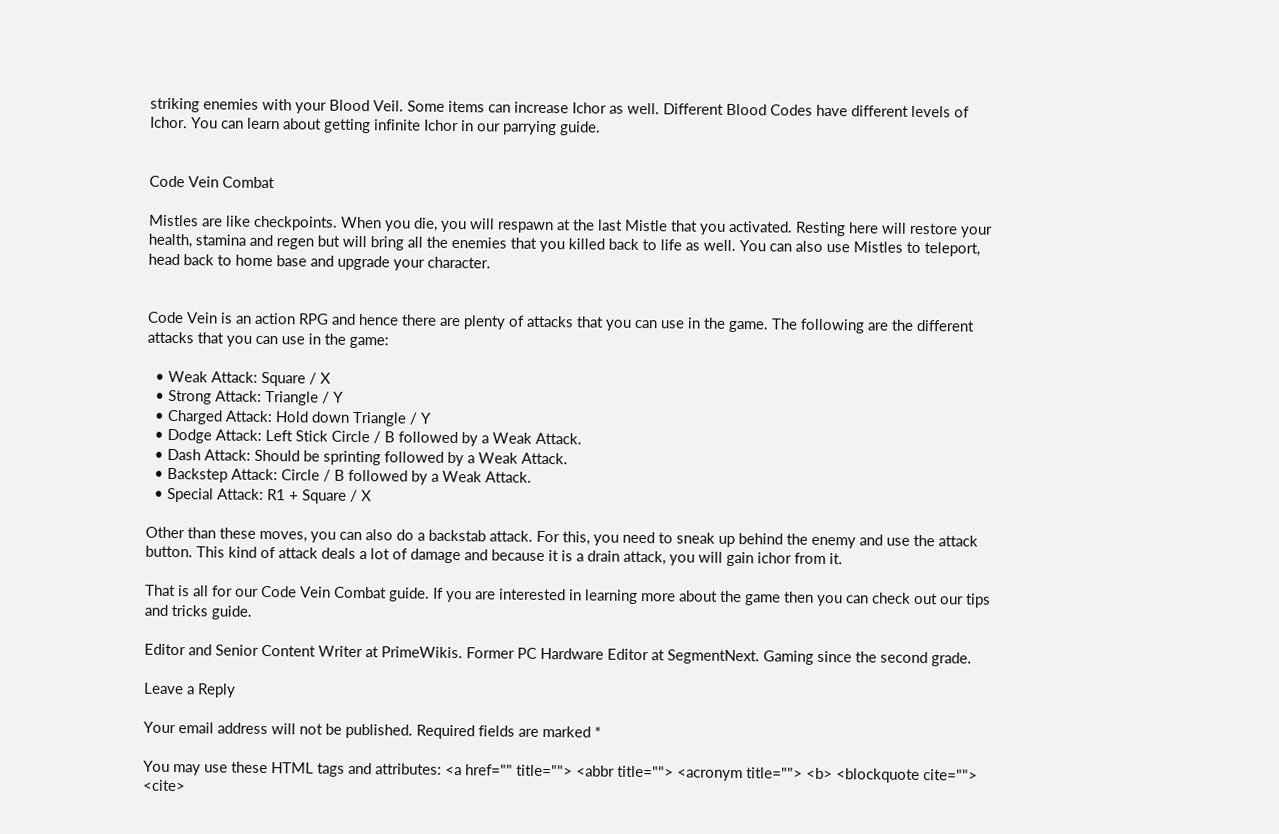striking enemies with your Blood Veil. Some items can increase Ichor as well. Different Blood Codes have different levels of Ichor. You can learn about getting infinite Ichor in our parrying guide.


Code Vein Combat

Mistles are like checkpoints. When you die, you will respawn at the last Mistle that you activated. Resting here will restore your health, stamina and regen but will bring all the enemies that you killed back to life as well. You can also use Mistles to teleport, head back to home base and upgrade your character.


Code Vein is an action RPG and hence there are plenty of attacks that you can use in the game. The following are the different attacks that you can use in the game:

  • Weak Attack: Square / X
  • Strong Attack: Triangle / Y
  • Charged Attack: Hold down Triangle / Y
  • Dodge Attack: Left Stick Circle / B followed by a Weak Attack.
  • Dash Attack: Should be sprinting followed by a Weak Attack.
  • Backstep Attack: Circle / B followed by a Weak Attack.
  • Special Attack: R1 + Square / X

Other than these moves, you can also do a backstab attack. For this, you need to sneak up behind the enemy and use the attack button. This kind of attack deals a lot of damage and because it is a drain attack, you will gain ichor from it.

That is all for our Code Vein Combat guide. If you are interested in learning more about the game then you can check out our tips and tricks guide.

Editor and Senior Content Writer at PrimeWikis. Former PC Hardware Editor at SegmentNext. Gaming since the second grade.

Leave a Reply

Your email address will not be published. Required fields are marked *

You may use these HTML tags and attributes: <a href="" title=""> <abbr title=""> <acronym title=""> <b> <blockquote cite=""> <cite>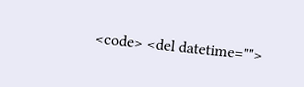<code> <del datetime="">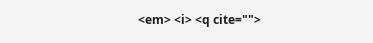<em> <i> <q cite="">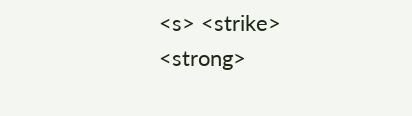<s> <strike> <strong>